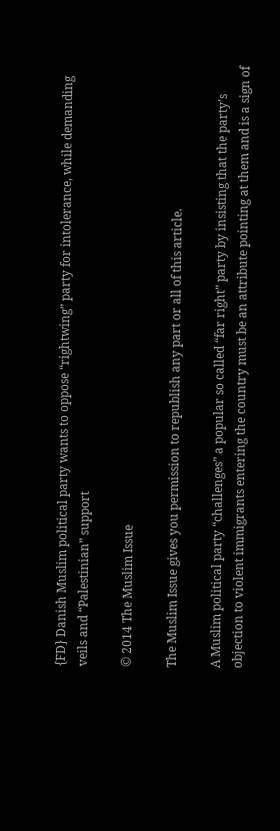{FD} Danish Muslim political party wants to oppose “rightwing” party for intolerance, while demanding veils and “Palestinian” support

© 2014 The Muslim Issue

The Muslim Issue gives you permission to republish any part or all of this article.

A Muslim political party “challenges” a popular so called “far right” party by insisting that the party’s objection to violent immigrants entering the country must be an attribute pointing at them and is a sign of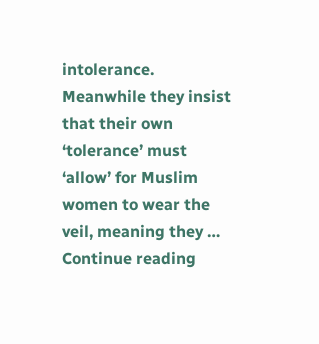intolerance. Meanwhile they insist that their own ‘tolerance’ must ‘allow’ for Muslim women to wear the veil, meaning they … Continue reading